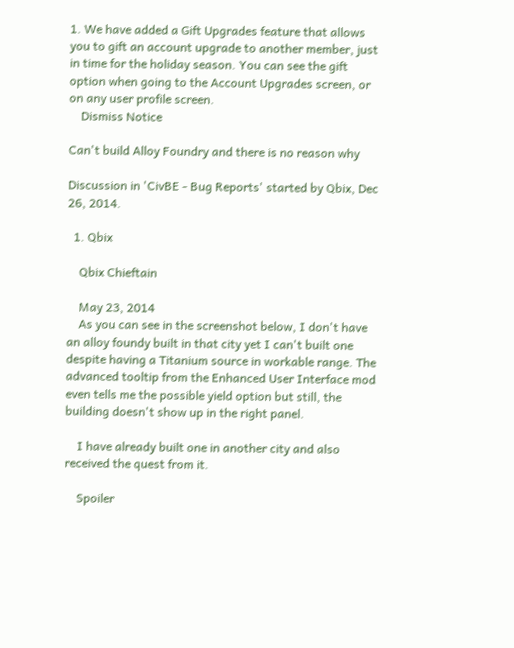1. We have added a Gift Upgrades feature that allows you to gift an account upgrade to another member, just in time for the holiday season. You can see the gift option when going to the Account Upgrades screen, or on any user profile screen.
    Dismiss Notice

Can't build Alloy Foundry and there is no reason why

Discussion in 'CivBE - Bug Reports' started by Qbix, Dec 26, 2014.

  1. Qbix

    Qbix Chieftain

    May 23, 2014
    As you can see in the screenshot below, I don't have an alloy foundy built in that city yet I can't built one despite having a Titanium source in workable range. The advanced tooltip from the Enhanced User Interface mod even tells me the possible yield option but still, the building doesn't show up in the right panel.

    I have already built one in another city and also received the quest from it.

    Spoiler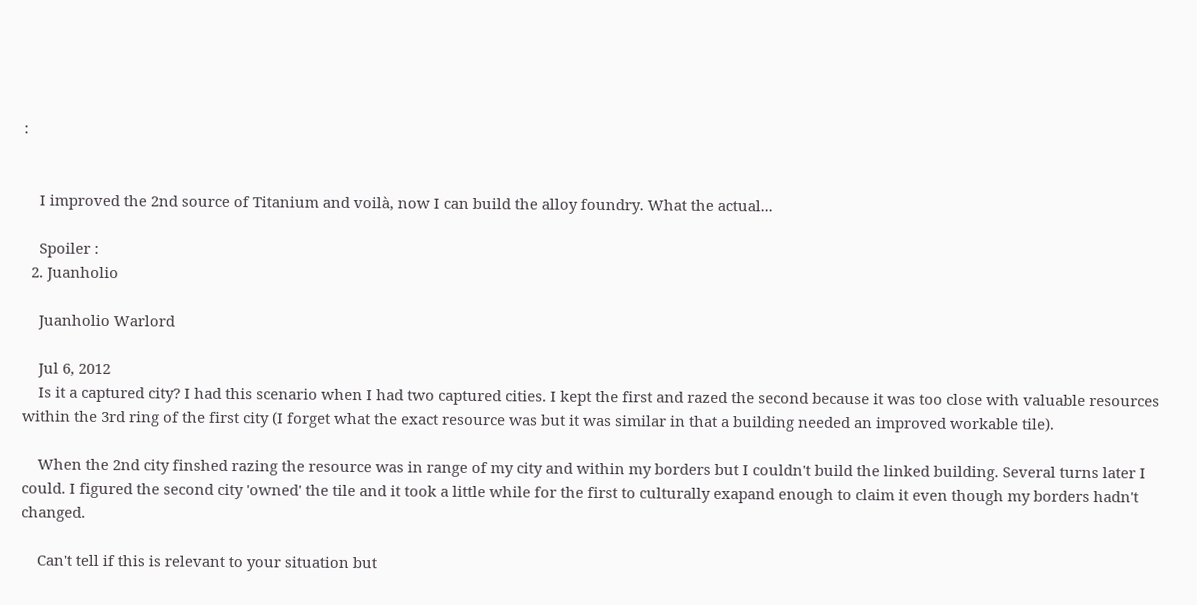:


    I improved the 2nd source of Titanium and voilà, now I can build the alloy foundry. What the actual...

    Spoiler :
  2. Juanholio

    Juanholio Warlord

    Jul 6, 2012
    Is it a captured city? I had this scenario when I had two captured cities. I kept the first and razed the second because it was too close with valuable resources within the 3rd ring of the first city (I forget what the exact resource was but it was similar in that a building needed an improved workable tile).

    When the 2nd city finshed razing the resource was in range of my city and within my borders but I couldn't build the linked building. Several turns later I could. I figured the second city 'owned' the tile and it took a little while for the first to culturally exapand enough to claim it even though my borders hadn't changed.

    Can't tell if this is relevant to your situation but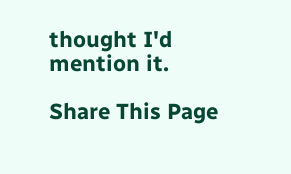thought I'd mention it.

Share This Page